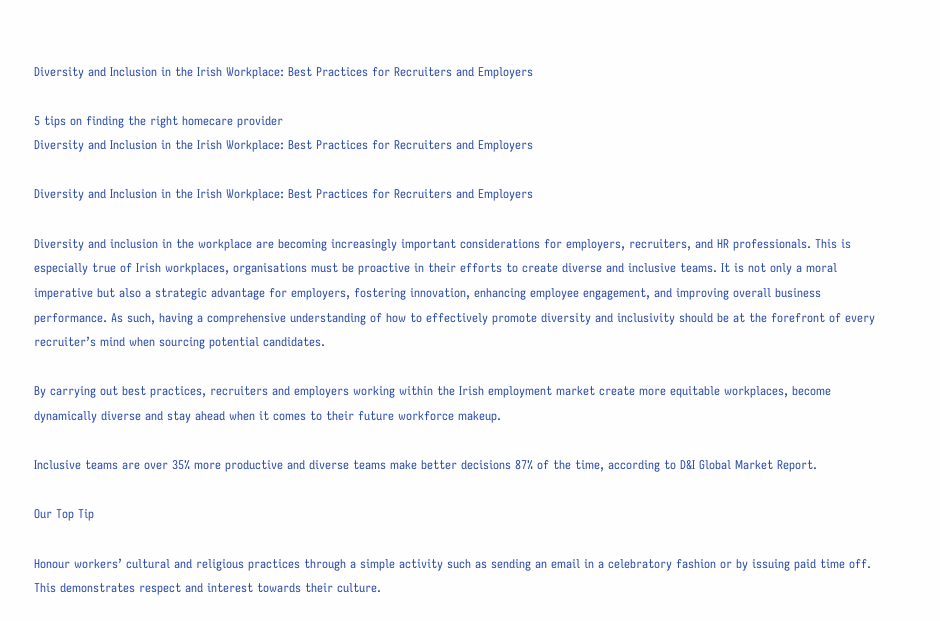Diversity and Inclusion in the Irish Workplace: Best Practices for Recruiters and Employers

5 tips on finding the right homecare provider
Diversity and Inclusion in the Irish Workplace: Best Practices for Recruiters and Employers

Diversity and Inclusion in the Irish Workplace: Best Practices for Recruiters and Employers

Diversity and inclusion in the workplace are becoming increasingly important considerations for employers, recruiters, and HR professionals. This is especially true of Irish workplaces, organisations must be proactive in their efforts to create diverse and inclusive teams. It is not only a moral imperative but also a strategic advantage for employers, fostering innovation, enhancing employee engagement, and improving overall business performance. As such, having a comprehensive understanding of how to effectively promote diversity and inclusivity should be at the forefront of every recruiter’s mind when sourcing potential candidates.

By carrying out best practices, recruiters and employers working within the Irish employment market create more equitable workplaces, become dynamically diverse and stay ahead when it comes to their future workforce makeup.

Inclusive teams are over 35% more productive and diverse teams make better decisions 87% of the time, according to D&I Global Market Report.

Our Top Tip

Honour workers’ cultural and religious practices through a simple activity such as sending an email in a celebratory fashion or by issuing paid time off. This demonstrates respect and interest towards their culture.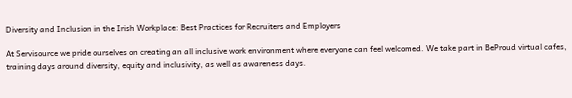Diversity and Inclusion in the Irish Workplace: Best Practices for Recruiters and Employers

At Servisource we pride ourselves on creating an all inclusive work environment where everyone can feel welcomed. We take part in BeProud virtual cafes, training days around diversity, equity and inclusivity, as well as awareness days.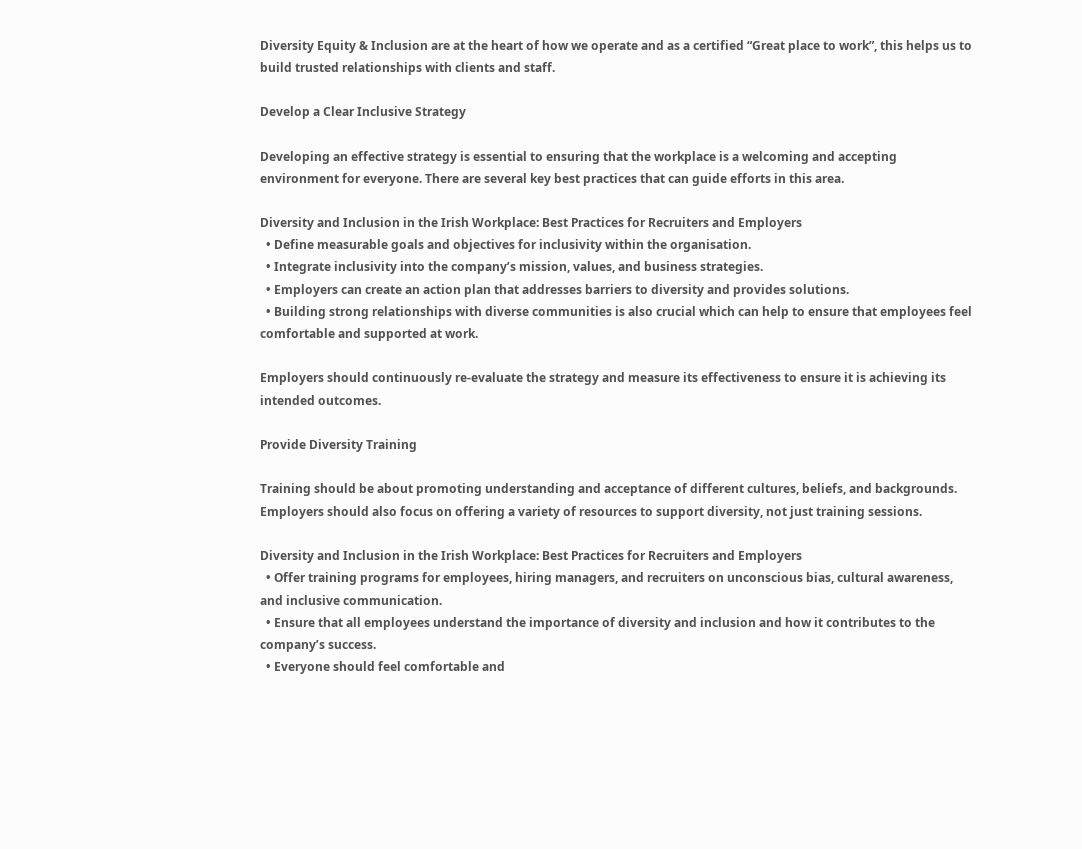Diversity Equity & Inclusion are at the heart of how we operate and as a certified “Great place to work”, this helps us to build trusted relationships with clients and staff.

Develop a Clear Inclusive Strategy

Developing an effective strategy is essential to ensuring that the workplace is a welcoming and accepting environment for everyone. There are several key best practices that can guide efforts in this area.

Diversity and Inclusion in the Irish Workplace: Best Practices for Recruiters and Employers
  • Define measurable goals and objectives for inclusivity within the organisation.
  • Integrate inclusivity into the company’s mission, values, and business strategies.
  • Employers can create an action plan that addresses barriers to diversity and provides solutions.
  • Building strong relationships with diverse communities is also crucial which can help to ensure that employees feel comfortable and supported at work.

Employers should continuously re-evaluate the strategy and measure its effectiveness to ensure it is achieving its intended outcomes.

Provide Diversity Training

Training should be about promoting understanding and acceptance of different cultures, beliefs, and backgrounds. Employers should also focus on offering a variety of resources to support diversity, not just training sessions.

Diversity and Inclusion in the Irish Workplace: Best Practices for Recruiters and Employers
  • Offer training programs for employees, hiring managers, and recruiters on unconscious bias, cultural awareness, and inclusive communication.
  • Ensure that all employees understand the importance of diversity and inclusion and how it contributes to the company’s success.
  • Everyone should feel comfortable and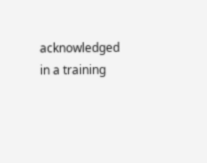acknowledged in a training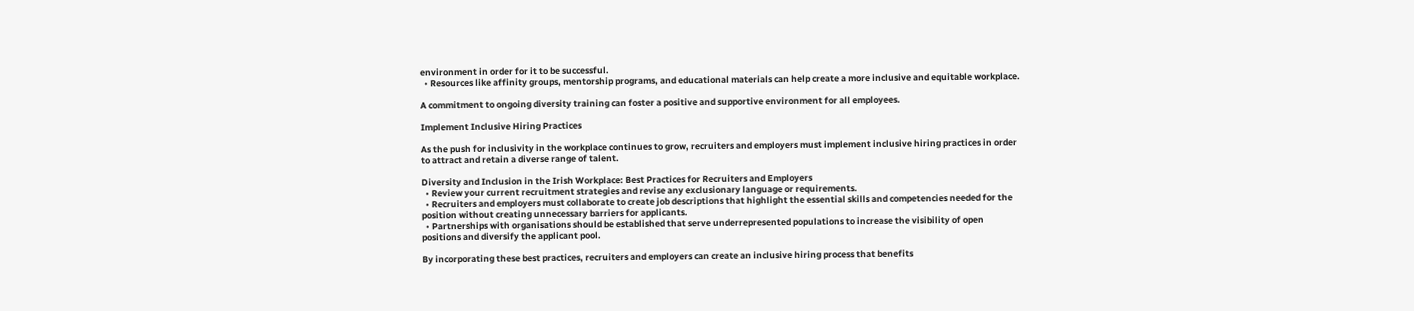environment in order for it to be successful.
  • Resources like affinity groups, mentorship programs, and educational materials can help create a more inclusive and equitable workplace.

A commitment to ongoing diversity training can foster a positive and supportive environment for all employees.

Implement Inclusive Hiring Practices

As the push for inclusivity in the workplace continues to grow, recruiters and employers must implement inclusive hiring practices in order to attract and retain a diverse range of talent.

Diversity and Inclusion in the Irish Workplace: Best Practices for Recruiters and Employers
  • Review your current recruitment strategies and revise any exclusionary language or requirements.
  • Recruiters and employers must collaborate to create job descriptions that highlight the essential skills and competencies needed for the position without creating unnecessary barriers for applicants.
  • Partnerships with organisations should be established that serve underrepresented populations to increase the visibility of open positions and diversify the applicant pool.

By incorporating these best practices, recruiters and employers can create an inclusive hiring process that benefits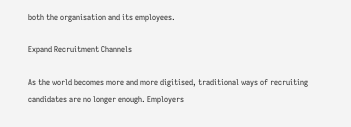both the organisation and its employees.

Expand Recruitment Channels

As the world becomes more and more digitised, traditional ways of recruiting candidates are no longer enough. Employers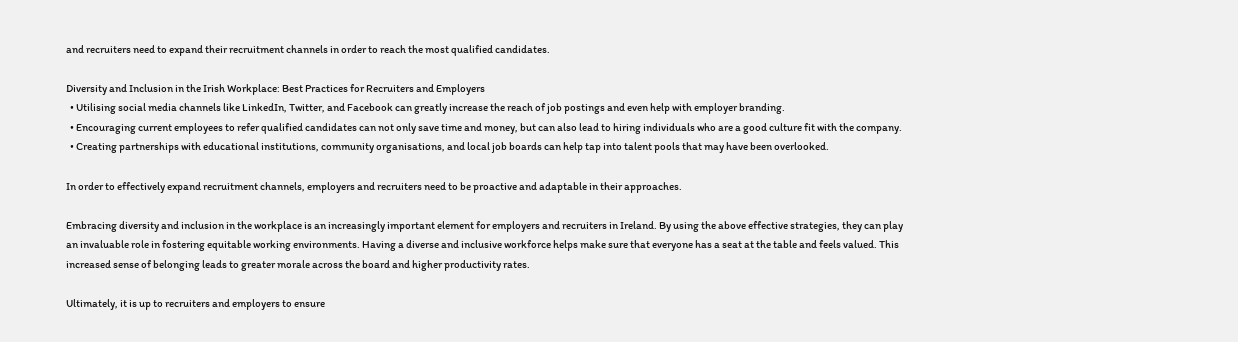and recruiters need to expand their recruitment channels in order to reach the most qualified candidates.

Diversity and Inclusion in the Irish Workplace: Best Practices for Recruiters and Employers
  • Utilising social media channels like LinkedIn, Twitter, and Facebook can greatly increase the reach of job postings and even help with employer branding.
  • Encouraging current employees to refer qualified candidates can not only save time and money, but can also lead to hiring individuals who are a good culture fit with the company.
  • Creating partnerships with educational institutions, community organisations, and local job boards can help tap into talent pools that may have been overlooked.

In order to effectively expand recruitment channels, employers and recruiters need to be proactive and adaptable in their approaches.

Embracing diversity and inclusion in the workplace is an increasingly important element for employers and recruiters in Ireland. By using the above effective strategies, they can play an invaluable role in fostering equitable working environments. Having a diverse and inclusive workforce helps make sure that everyone has a seat at the table and feels valued. This increased sense of belonging leads to greater morale across the board and higher productivity rates.

Ultimately, it is up to recruiters and employers to ensure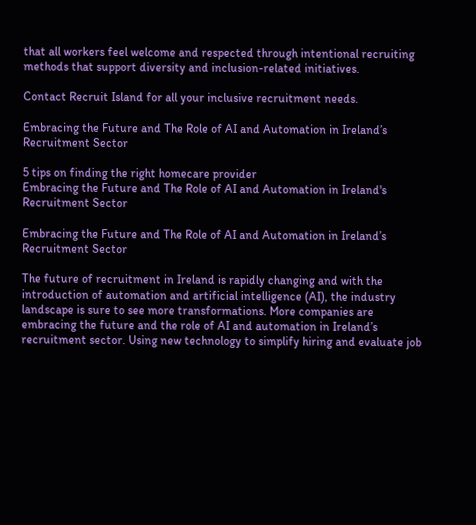that all workers feel welcome and respected through intentional recruiting methods that support diversity and inclusion-related initiatives.

Contact Recruit Island for all your inclusive recruitment needs.

Embracing the Future and The Role of AI and Automation in Ireland’s Recruitment Sector

5 tips on finding the right homecare provider
Embracing the Future and The Role of AI and Automation in Ireland's Recruitment Sector

Embracing the Future and The Role of AI and Automation in Ireland’s Recruitment Sector

The future of recruitment in Ireland is rapidly changing and with the introduction of automation and artificial intelligence (AI), the industry landscape is sure to see more transformations. More companies are embracing the future and the role of AI and automation in Ireland’s recruitment sector. Using new technology to simplify hiring and evaluate job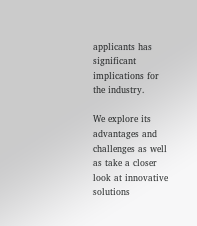applicants has significant implications for the industry.

We explore its advantages and challenges as well as take a closer look at innovative solutions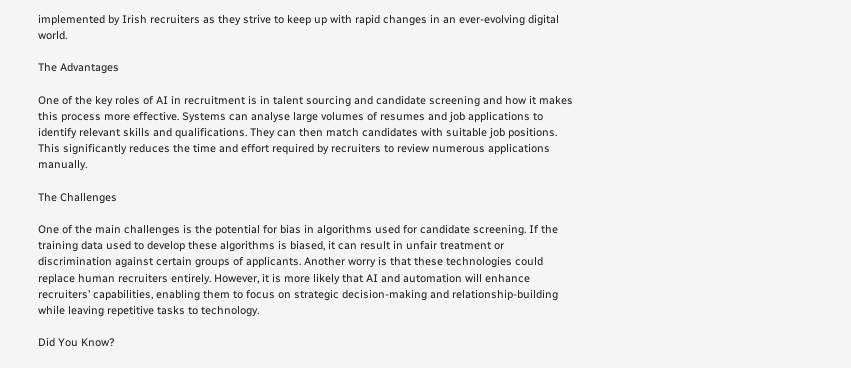implemented by Irish recruiters as they strive to keep up with rapid changes in an ever-evolving digital world.

The Advantages

One of the key roles of AI in recruitment is in talent sourcing and candidate screening and how it makes this process more effective. Systems can analyse large volumes of resumes and job applications to identify relevant skills and qualifications. They can then match candidates with suitable job positions. This significantly reduces the time and effort required by recruiters to review numerous applications manually.

The Challenges

One of the main challenges is the potential for bias in algorithms used for candidate screening. If the training data used to develop these algorithms is biased, it can result in unfair treatment or discrimination against certain groups of applicants. Another worry is that these technologies could replace human recruiters entirely. However, it is more likely that AI and automation will enhance recruiters’ capabilities, enabling them to focus on strategic decision-making and relationship-building while leaving repetitive tasks to technology.

Did You Know?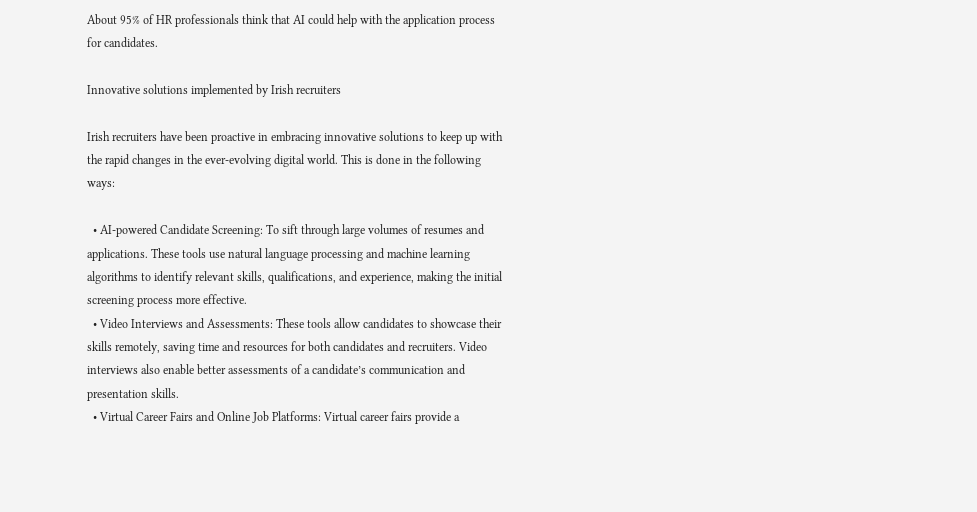About 95% of HR professionals think that AI could help with the application process for candidates.

Innovative solutions implemented by Irish recruiters

Irish recruiters have been proactive in embracing innovative solutions to keep up with the rapid changes in the ever-evolving digital world. This is done in the following ways:

  • AI-powered Candidate Screening: To sift through large volumes of resumes and applications. These tools use natural language processing and machine learning algorithms to identify relevant skills, qualifications, and experience, making the initial screening process more effective.
  • Video Interviews and Assessments: These tools allow candidates to showcase their skills remotely, saving time and resources for both candidates and recruiters. Video interviews also enable better assessments of a candidate’s communication and presentation skills.
  • Virtual Career Fairs and Online Job Platforms: Virtual career fairs provide a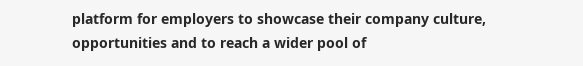platform for employers to showcase their company culture, opportunities and to reach a wider pool of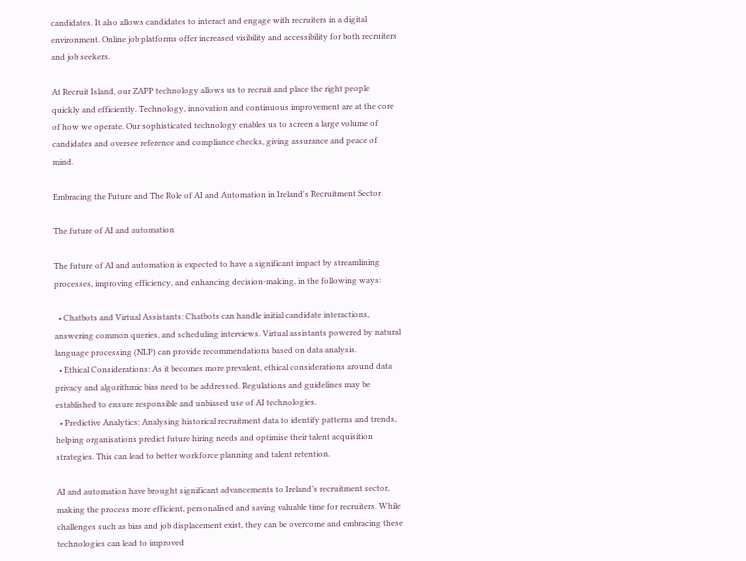candidates. It also allows candidates to interact and engage with recruiters in a digital environment. Online job platforms offer increased visibility and accessibility for both recruiters and job seekers.

At Recruit Island, our ZAPP technology allows us to recruit and place the right people quickly and efficiently. Technology, innovation and continuous improvement are at the core of how we operate. Our sophisticated technology enables us to screen a large volume of candidates and oversee reference and compliance checks, giving assurance and peace of mind.

Embracing the Future and The Role of AI and Automation in Ireland's Recruitment Sector

The future of AI and automation

The future of AI and automation is expected to have a significant impact by streamlining processes, improving efficiency, and enhancing decision-making, in the following ways:

  • Chatbots and Virtual Assistants: Chatbots can handle initial candidate interactions, answering common queries, and scheduling interviews. Virtual assistants powered by natural language processing (NLP) can provide recommendations based on data analysis.
  • Ethical Considerations: As it becomes more prevalent, ethical considerations around data privacy and algorithmic bias need to be addressed. Regulations and guidelines may be established to ensure responsible and unbiased use of AI technologies.
  • Predictive Analytics: Analysing historical recruitment data to identify patterns and trends, helping organisations predict future hiring needs and optimise their talent acquisition strategies. This can lead to better workforce planning and talent retention.

AI and automation have brought significant advancements to Ireland’s recruitment sector, making the process more efficient, personalised and saving valuable time for recruiters. While challenges such as bias and job displacement exist, they can be overcome and embracing these technologies can lead to improved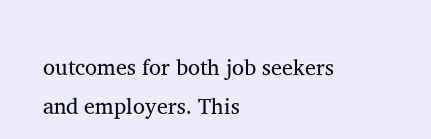outcomes for both job seekers and employers. This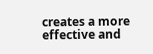creates a more effective and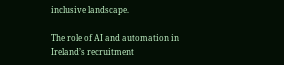inclusive landscape.

The role of AI and automation in Ireland’s recruitment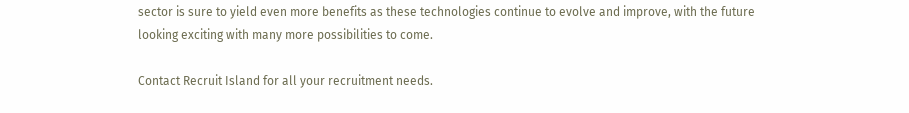sector is sure to yield even more benefits as these technologies continue to evolve and improve, with the future looking exciting with many more possibilities to come.

Contact Recruit Island for all your recruitment needs.